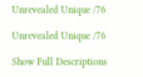Unrevealed Unique /76

Unrevealed Unique /76

Show Full Descriptions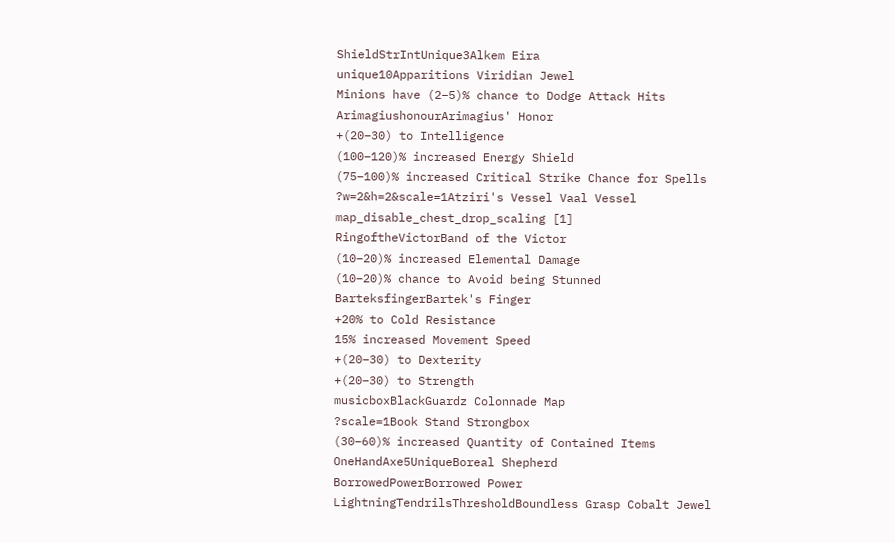ShieldStrIntUnique3Alkem Eira
unique10Apparitions Viridian Jewel
Minions have (2–5)% chance to Dodge Attack Hits
ArimagiushonourArimagius' Honor
+(20–30) to Intelligence
(100–120)% increased Energy Shield
(75–100)% increased Critical Strike Chance for Spells
?w=2&h=2&scale=1Atziri's Vessel Vaal Vessel
map_disable_chest_drop_scaling [1]
RingoftheVictorBand of the Victor
(10–20)% increased Elemental Damage
(10–20)% chance to Avoid being Stunned
BarteksfingerBartek's Finger
+20% to Cold Resistance
15% increased Movement Speed
+(20–30) to Dexterity
+(20–30) to Strength
musicboxBlackGuardz Colonnade Map
?scale=1Book Stand Strongbox
(30–60)% increased Quantity of Contained Items
OneHandAxe5UniqueBoreal Shepherd
BorrowedPowerBorrowed Power
LightningTendrilsThresholdBoundless Grasp Cobalt Jewel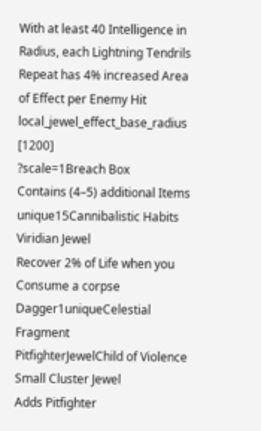With at least 40 Intelligence in Radius, each Lightning Tendrils Repeat has 4% increased Area of Effect per Enemy Hit
local_jewel_effect_base_radius [1200]
?scale=1Breach Box
Contains (4–5) additional Items
unique15Cannibalistic Habits Viridian Jewel
Recover 2% of Life when you Consume a corpse
Dagger1uniqueCelestial Fragment
PitfighterJewelChild of Violence Small Cluster Jewel
Adds Pitfighter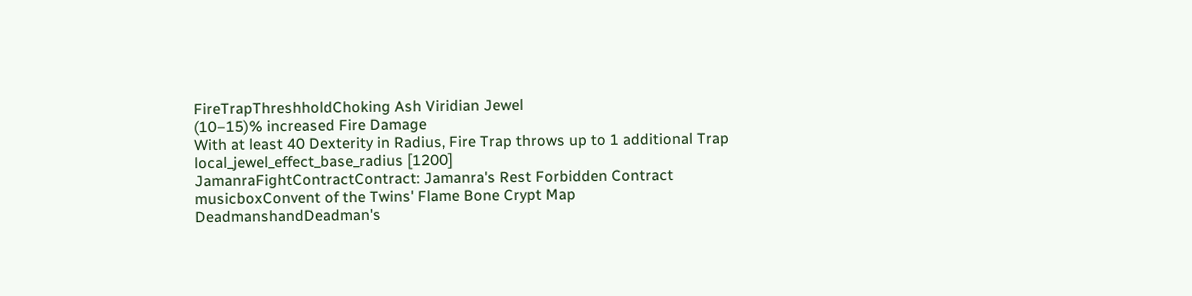FireTrapThreshholdChoking Ash Viridian Jewel
(10–15)% increased Fire Damage
With at least 40 Dexterity in Radius, Fire Trap throws up to 1 additional Trap
local_jewel_effect_base_radius [1200]
JamanraFightContractContract: Jamanra's Rest Forbidden Contract
musicboxConvent of the Twins' Flame Bone Crypt Map
DeadmanshandDeadman's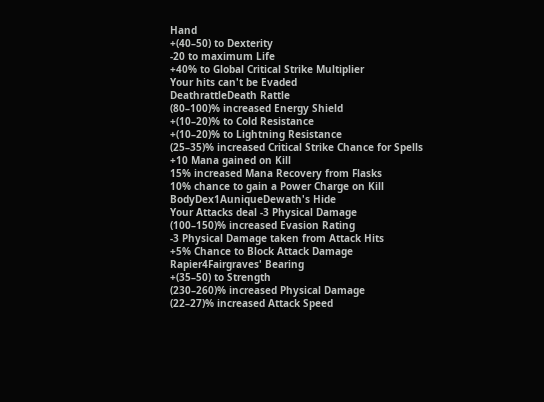Hand
+(40–50) to Dexterity
-20 to maximum Life
+40% to Global Critical Strike Multiplier
Your hits can't be Evaded
DeathrattleDeath Rattle
(80–100)% increased Energy Shield
+(10–20)% to Cold Resistance
+(10–20)% to Lightning Resistance
(25–35)% increased Critical Strike Chance for Spells
+10 Mana gained on Kill
15% increased Mana Recovery from Flasks
10% chance to gain a Power Charge on Kill
BodyDex1AuniqueDewath's Hide
Your Attacks deal -3 Physical Damage
(100–150)% increased Evasion Rating
-3 Physical Damage taken from Attack Hits
+5% Chance to Block Attack Damage
Rapier4Fairgraves' Bearing
+(35–50) to Strength
(230–260)% increased Physical Damage
(22–27)% increased Attack Speed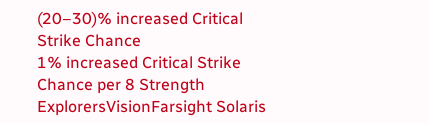(20–30)% increased Critical Strike Chance
1% increased Critical Strike Chance per 8 Strength
ExplorersVisionFarsight Solaris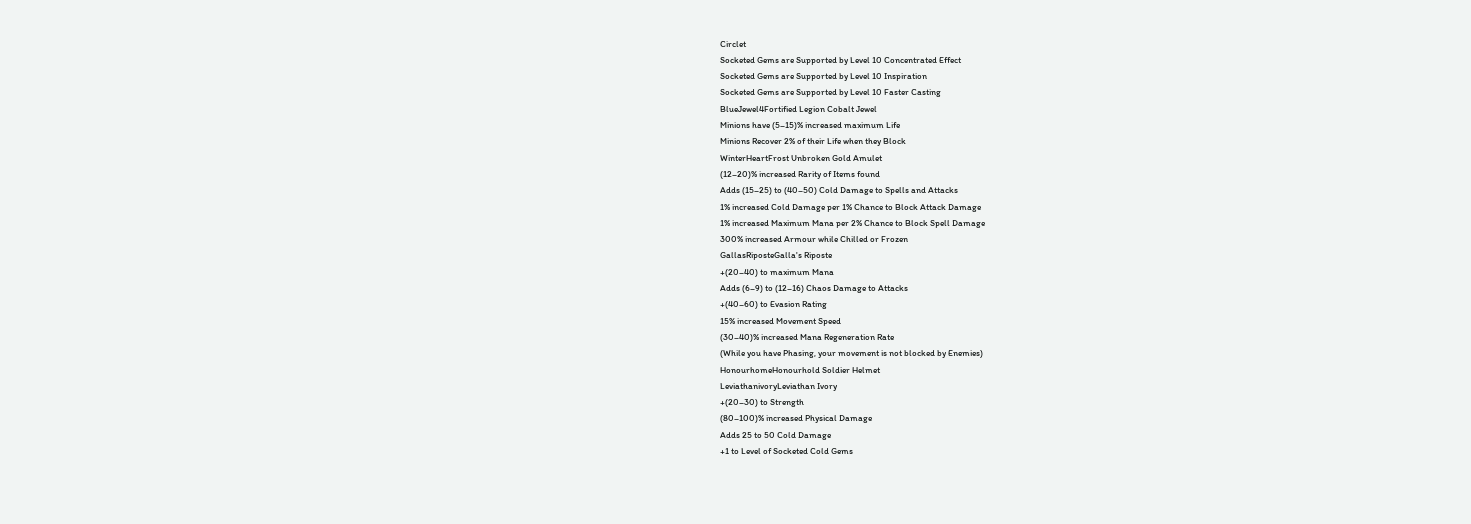Circlet
Socketed Gems are Supported by Level 10 Concentrated Effect
Socketed Gems are Supported by Level 10 Inspiration
Socketed Gems are Supported by Level 10 Faster Casting
BlueJewel4Fortified Legion Cobalt Jewel
Minions have (5–15)% increased maximum Life
Minions Recover 2% of their Life when they Block
WinterHeartFrost Unbroken Gold Amulet
(12–20)% increased Rarity of Items found
Adds (15–25) to (40–50) Cold Damage to Spells and Attacks
1% increased Cold Damage per 1% Chance to Block Attack Damage
1% increased Maximum Mana per 2% Chance to Block Spell Damage
300% increased Armour while Chilled or Frozen
GallasRiposteGalla's Riposte
+(20–40) to maximum Mana
Adds (6–9) to (12–16) Chaos Damage to Attacks
+(40–60) to Evasion Rating
15% increased Movement Speed
(30–40)% increased Mana Regeneration Rate
(While you have Phasing, your movement is not blocked by Enemies)
HonourhomeHonourhold Soldier Helmet
LeviathanivoryLeviathan Ivory
+(20–30) to Strength
(80–100)% increased Physical Damage
Adds 25 to 50 Cold Damage
+1 to Level of Socketed Cold Gems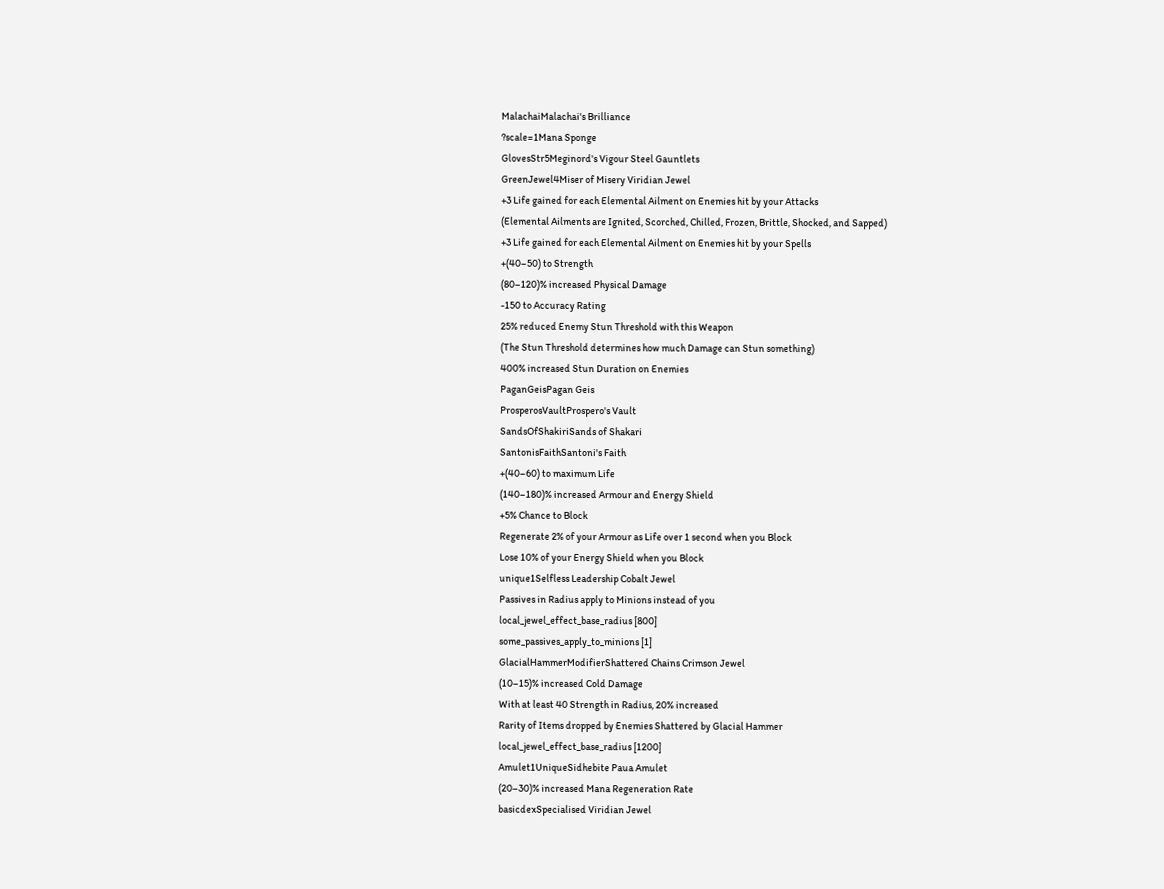MalachaiMalachai's Brilliance
?scale=1Mana Sponge
GlovesStr5Meginord's Vigour Steel Gauntlets
GreenJewel4Miser of Misery Viridian Jewel
+3 Life gained for each Elemental Ailment on Enemies hit by your Attacks
(Elemental Ailments are Ignited, Scorched, Chilled, Frozen, Brittle, Shocked, and Sapped)
+3 Life gained for each Elemental Ailment on Enemies hit by your Spells
+(40–50) to Strength
(80–120)% increased Physical Damage
-150 to Accuracy Rating
25% reduced Enemy Stun Threshold with this Weapon
(The Stun Threshold determines how much Damage can Stun something)
400% increased Stun Duration on Enemies
PaganGeisPagan Geis
ProsperosVaultProspero's Vault
SandsOfShakiriSands of Shakari
SantonisFaithSantoni's Faith
+(40–60) to maximum Life
(140–180)% increased Armour and Energy Shield
+5% Chance to Block
Regenerate 2% of your Armour as Life over 1 second when you Block
Lose 10% of your Energy Shield when you Block
unique1Selfless Leadership Cobalt Jewel
Passives in Radius apply to Minions instead of you
local_jewel_effect_base_radius [800]
some_passives_apply_to_minions [1]
GlacialHammerModifierShattered Chains Crimson Jewel
(10–15)% increased Cold Damage
With at least 40 Strength in Radius, 20% increased
Rarity of Items dropped by Enemies Shattered by Glacial Hammer
local_jewel_effect_base_radius [1200]
Amulet1UniqueSidhebite Paua Amulet
(20–30)% increased Mana Regeneration Rate
basicdexSpecialised Viridian Jewel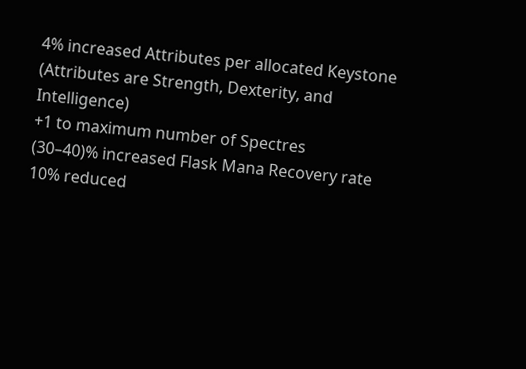4% increased Attributes per allocated Keystone
(Attributes are Strength, Dexterity, and Intelligence)
+1 to maximum number of Spectres
(30–40)% increased Flask Mana Recovery rate
10% reduced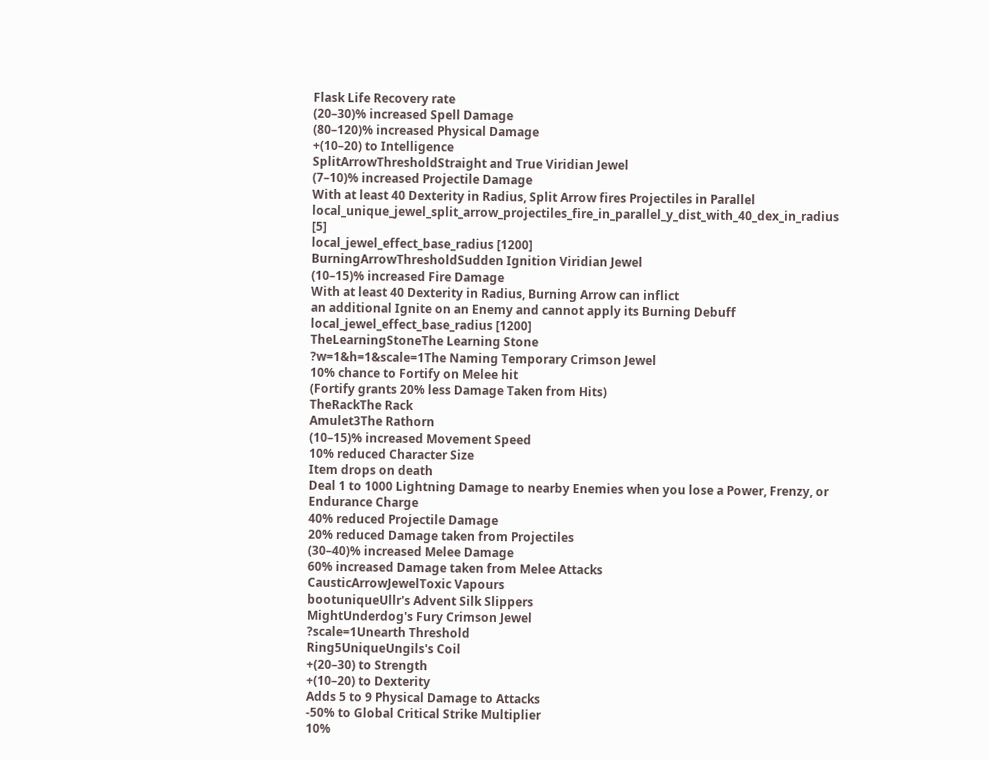Flask Life Recovery rate
(20–30)% increased Spell Damage
(80–120)% increased Physical Damage
+(10–20) to Intelligence
SplitArrowThresholdStraight and True Viridian Jewel
(7–10)% increased Projectile Damage
With at least 40 Dexterity in Radius, Split Arrow fires Projectiles in Parallel
local_unique_jewel_split_arrow_projectiles_fire_in_parallel_y_dist_with_40_dex_in_radius [5]
local_jewel_effect_base_radius [1200]
BurningArrowThresholdSudden Ignition Viridian Jewel
(10–15)% increased Fire Damage
With at least 40 Dexterity in Radius, Burning Arrow can inflict
an additional Ignite on an Enemy and cannot apply its Burning Debuff
local_jewel_effect_base_radius [1200]
TheLearningStoneThe Learning Stone
?w=1&h=1&scale=1The Naming Temporary Crimson Jewel
10% chance to Fortify on Melee hit
(Fortify grants 20% less Damage Taken from Hits)
TheRackThe Rack
Amulet3The Rathorn
(10–15)% increased Movement Speed
10% reduced Character Size
Item drops on death
Deal 1 to 1000 Lightning Damage to nearby Enemies when you lose a Power, Frenzy, or Endurance Charge
40% reduced Projectile Damage
20% reduced Damage taken from Projectiles
(30–40)% increased Melee Damage
60% increased Damage taken from Melee Attacks
CausticArrowJewelToxic Vapours
bootuniqueUllr's Advent Silk Slippers
MightUnderdog's Fury Crimson Jewel
?scale=1Unearth Threshold
Ring5UniqueUngils's Coil
+(20–30) to Strength
+(10–20) to Dexterity
Adds 5 to 9 Physical Damage to Attacks
-50% to Global Critical Strike Multiplier
10%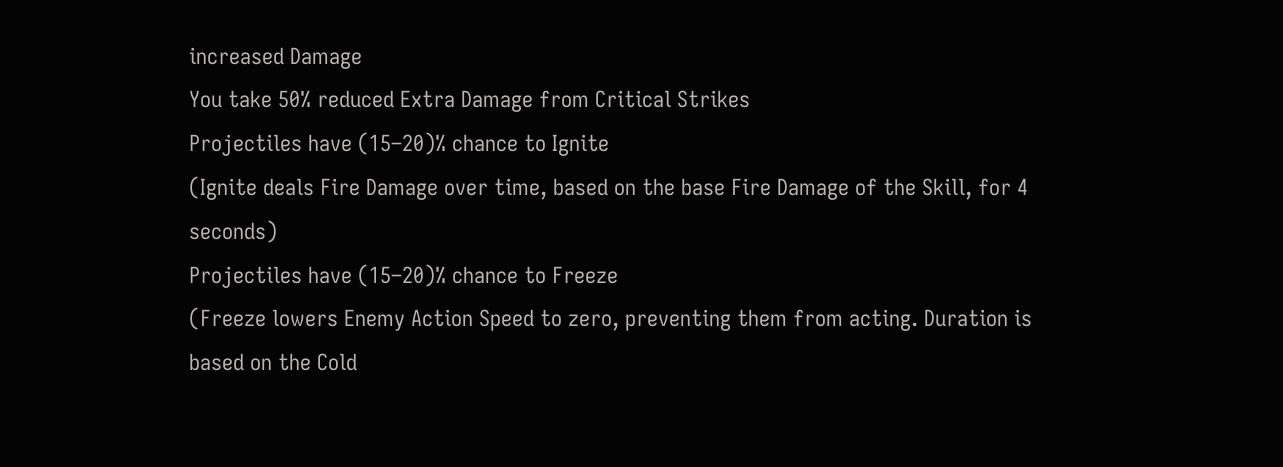increased Damage
You take 50% reduced Extra Damage from Critical Strikes
Projectiles have (15–20)% chance to Ignite
(Ignite deals Fire Damage over time, based on the base Fire Damage of the Skill, for 4 seconds)
Projectiles have (15–20)% chance to Freeze
(Freeze lowers Enemy Action Speed to zero, preventing them from acting. Duration is based on the Cold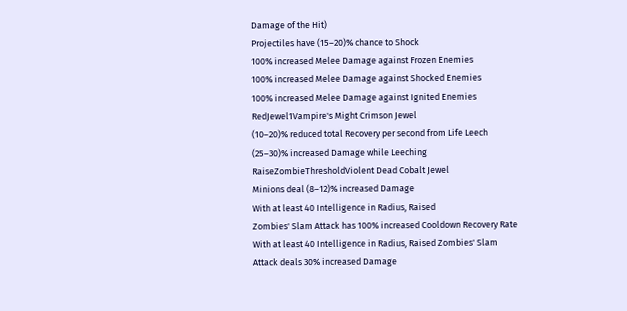Damage of the Hit)
Projectiles have (15–20)% chance to Shock
100% increased Melee Damage against Frozen Enemies
100% increased Melee Damage against Shocked Enemies
100% increased Melee Damage against Ignited Enemies
RedJewel1Vampire's Might Crimson Jewel
(10–20)% reduced total Recovery per second from Life Leech
(25–30)% increased Damage while Leeching
RaiseZombieThresholdViolent Dead Cobalt Jewel
Minions deal (8–12)% increased Damage
With at least 40 Intelligence in Radius, Raised
Zombies' Slam Attack has 100% increased Cooldown Recovery Rate
With at least 40 Intelligence in Radius, Raised Zombies' Slam
Attack deals 30% increased Damage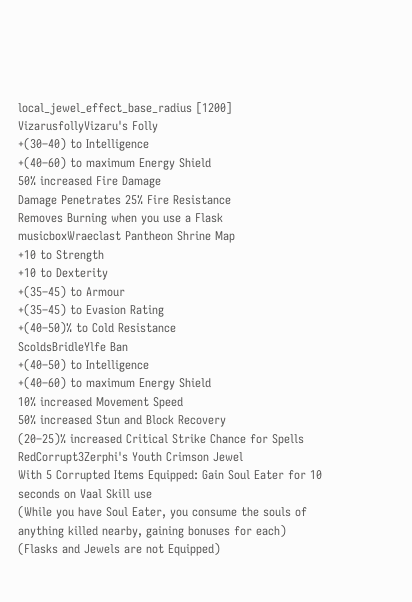local_jewel_effect_base_radius [1200]
VizarusfollyVizaru's Folly
+(30–40) to Intelligence
+(40–60) to maximum Energy Shield
50% increased Fire Damage
Damage Penetrates 25% Fire Resistance
Removes Burning when you use a Flask
musicboxWraeclast Pantheon Shrine Map
+10 to Strength
+10 to Dexterity
+(35–45) to Armour
+(35–45) to Evasion Rating
+(40–50)% to Cold Resistance
ScoldsBridleYlfe Ban
+(40–50) to Intelligence
+(40–60) to maximum Energy Shield
10% increased Movement Speed
50% increased Stun and Block Recovery
(20–25)% increased Critical Strike Chance for Spells
RedCorrupt3Zerphi's Youth Crimson Jewel
With 5 Corrupted Items Equipped: Gain Soul Eater for 10 seconds on Vaal Skill use
(While you have Soul Eater, you consume the souls of anything killed nearby, gaining bonuses for each)
(Flasks and Jewels are not Equipped)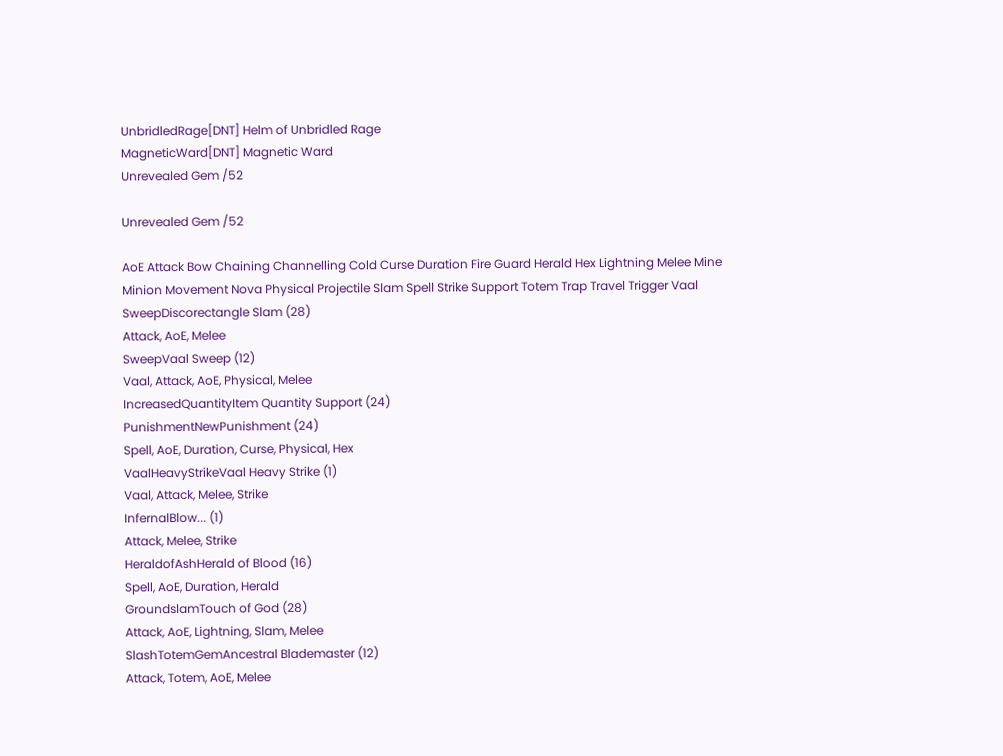UnbridledRage[DNT] Helm of Unbridled Rage
MagneticWard[DNT] Magnetic Ward
Unrevealed Gem /52

Unrevealed Gem /52

AoE Attack Bow Chaining Channelling Cold Curse Duration Fire Guard Herald Hex Lightning Melee Mine Minion Movement Nova Physical Projectile Slam Spell Strike Support Totem Trap Travel Trigger Vaal
SweepDiscorectangle Slam (28)
Attack, AoE, Melee
SweepVaal Sweep (12)
Vaal, Attack, AoE, Physical, Melee
IncreasedQuantityItem Quantity Support (24)
PunishmentNewPunishment (24)
Spell, AoE, Duration, Curse, Physical, Hex
VaalHeavyStrikeVaal Heavy Strike (1)
Vaal, Attack, Melee, Strike
InfernalBlow... (1)
Attack, Melee, Strike
HeraldofAshHerald of Blood (16)
Spell, AoE, Duration, Herald
GroundslamTouch of God (28)
Attack, AoE, Lightning, Slam, Melee
SlashTotemGemAncestral Blademaster (12)
Attack, Totem, AoE, Melee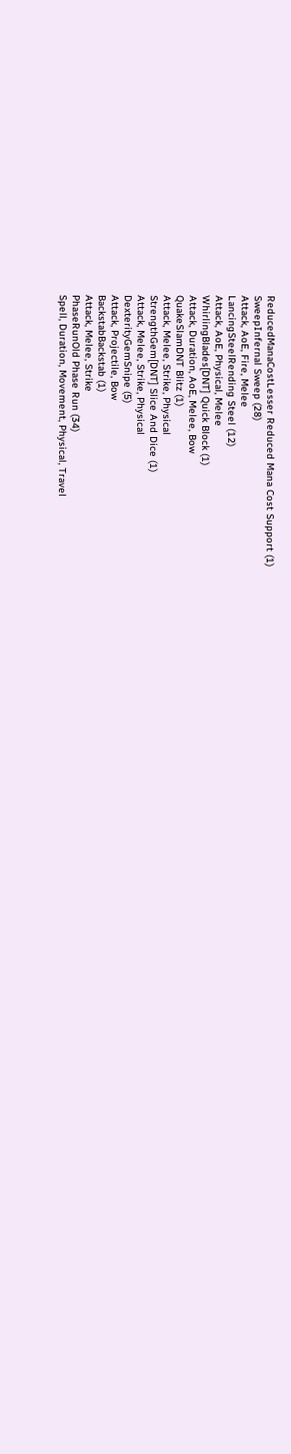ReducedManaCostLesser Reduced Mana Cost Support (1)
SweepInfernal Sweep (28)
Attack, AoE, Fire, Melee
LancingSteelRending Steel (12)
Attack, AoE, Physical, Melee
WhirlingBlades[DNT] Quick Block (1)
Attack, Duration, AoE, Melee, Bow
QuakeSlamDNT Blitz (1)
Attack, Melee, Strike, Physical
StrengthGem[DNT] Slice And Dice (1)
Attack, Melee, Strike, Physical
DexterityGemSnipe (5)
Attack, Projectile, Bow
BackstabBackstab (1)
Attack, Melee, Strike
PhaseRunOld Phase Run (34)
Spell, Duration, Movement, Physical, Travel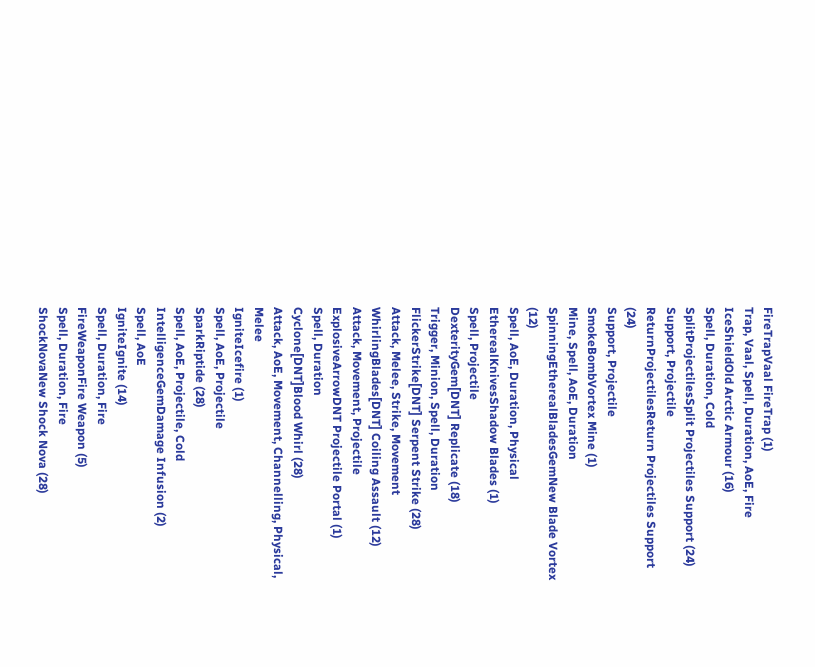FireTrapVaal FireTrap (1)
Trap, Vaal, Spell, Duration, AoE, Fire
IceShieldOld Arctic Armour (16)
Spell, Duration, Cold
SplitProjectilesSplit Projectiles Support (24)
Support, Projectile
ReturnProjectilesReturn Projectiles Support (24)
Support, Projectile
SmokeBombVortex Mine (1)
Mine, Spell, AoE, Duration
SpinningEtherealBladesGemNew Blade Vortex (12)
Spell, AoE, Duration, Physical
EtherealKnivesShadow Blades (1)
Spell, Projectile
DexterityGem[DNT] Replicate (18)
Trigger, Minion, Spell, Duration
FlickerStrike[DNT] Serpent Strike (28)
Attack, Melee, Strike, Movement
WhirlingBlades[DNT] Coiling Assault (12)
Attack, Movement, Projectile
ExplosiveArrowDNT Projectile Portal (1)
Spell, Duration
Cyclone[DNT]Blood Whirl (28)
Attack, AoE, Movement, Channelling, Physical, Melee
IgniteIcefire (1)
Spell, AoE, Projectile
SparkRiptide (28)
Spell, AoE, Projectile, Cold
IntelligenceGemDamage Infusion (2)
Spell, AoE
IgniteIgnite (14)
Spell, Duration, Fire
FireWeaponFire Weapon (5)
Spell, Duration, Fire
ShockNovaNew Shock Nova (28)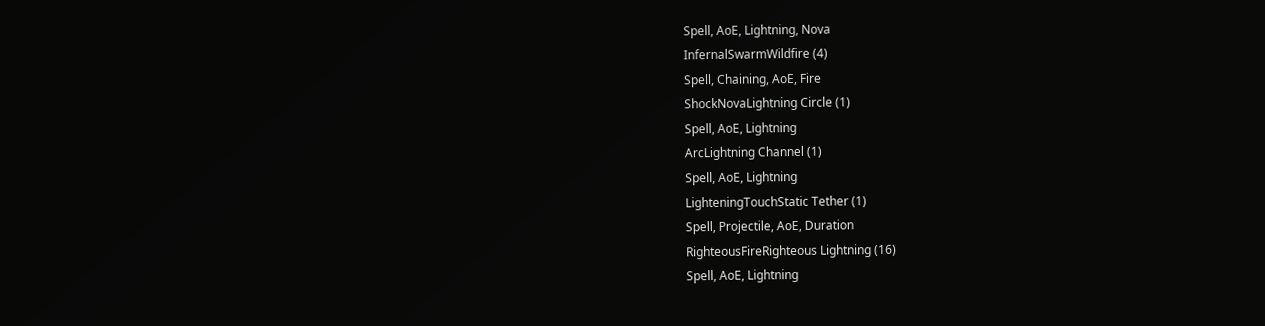Spell, AoE, Lightning, Nova
InfernalSwarmWildfire (4)
Spell, Chaining, AoE, Fire
ShockNovaLightning Circle (1)
Spell, AoE, Lightning
ArcLightning Channel (1)
Spell, AoE, Lightning
LighteningTouchStatic Tether (1)
Spell, Projectile, AoE, Duration
RighteousFireRighteous Lightning (16)
Spell, AoE, Lightning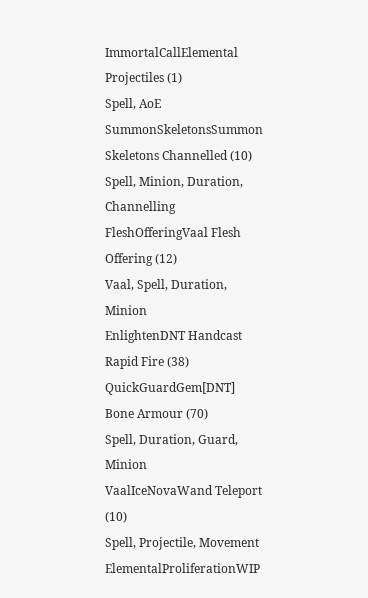ImmortalCallElemental Projectiles (1)
Spell, AoE
SummonSkeletonsSummon Skeletons Channelled (10)
Spell, Minion, Duration, Channelling
FleshOfferingVaal Flesh Offering (12)
Vaal, Spell, Duration, Minion
EnlightenDNT Handcast Rapid Fire (38)
QuickGuardGem[DNT] Bone Armour (70)
Spell, Duration, Guard, Minion
VaalIceNovaWand Teleport (10)
Spell, Projectile, Movement
ElementalProliferationWIP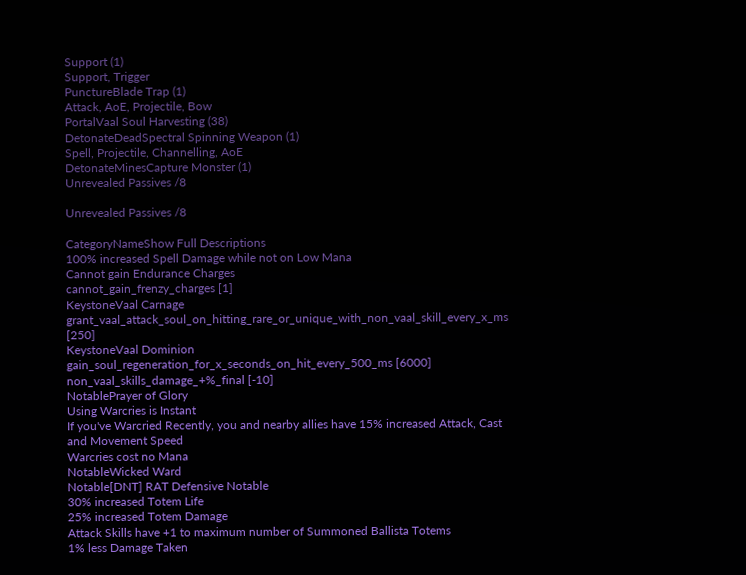Support (1)
Support, Trigger
PunctureBlade Trap (1)
Attack, AoE, Projectile, Bow
PortalVaal Soul Harvesting (38)
DetonateDeadSpectral Spinning Weapon (1)
Spell, Projectile, Channelling, AoE
DetonateMinesCapture Monster (1)
Unrevealed Passives /8

Unrevealed Passives /8

CategoryNameShow Full Descriptions
100% increased Spell Damage while not on Low Mana
Cannot gain Endurance Charges
cannot_gain_frenzy_charges [1]
KeystoneVaal Carnage
grant_vaal_attack_soul_on_hitting_rare_or_unique_with_non_vaal_skill_every_x_ms [250]
KeystoneVaal Dominion
gain_soul_regeneration_for_x_seconds_on_hit_every_500_ms [6000]
non_vaal_skills_damage_+%_final [-10]
NotablePrayer of Glory
Using Warcries is Instant
If you've Warcried Recently, you and nearby allies have 15% increased Attack, Cast and Movement Speed
Warcries cost no Mana
NotableWicked Ward
Notable[DNT] RAT Defensive Notable
30% increased Totem Life
25% increased Totem Damage
Attack Skills have +1 to maximum number of Summoned Ballista Totems
1% less Damage Taken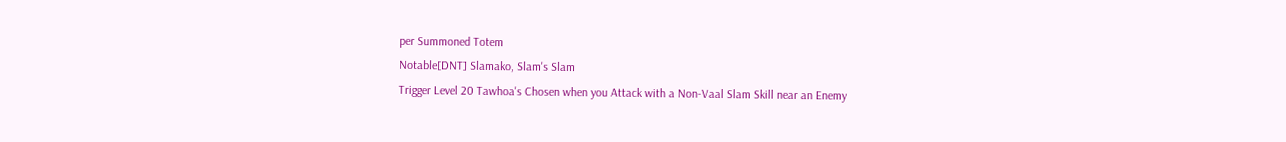per Summoned Totem
Notable[DNT] Slamako, Slam's Slam
Trigger Level 20 Tawhoa's Chosen when you Attack with a Non-Vaal Slam Skill near an Enemy